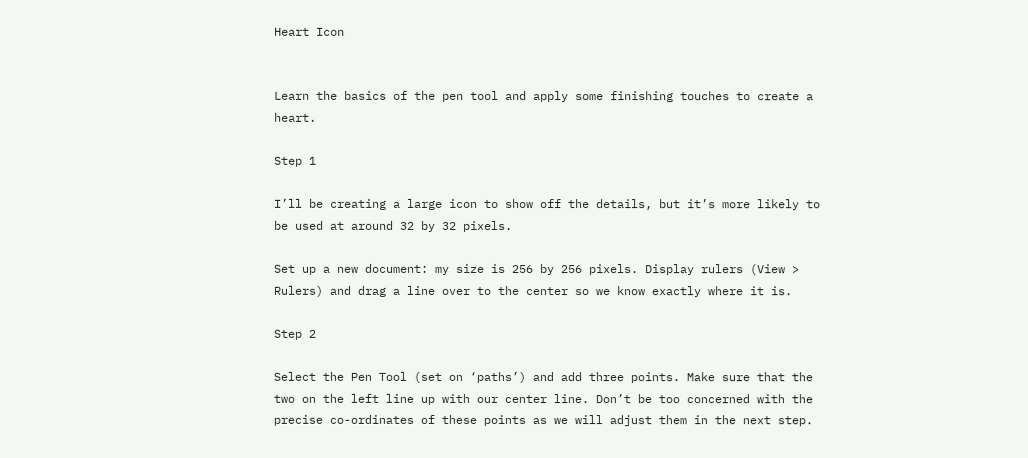Heart Icon


Learn the basics of the pen tool and apply some finishing touches to create a heart.

Step 1

I’ll be creating a large icon to show off the details, but it’s more likely to be used at around 32 by 32 pixels.

Set up a new document: my size is 256 by 256 pixels. Display rulers (View > Rulers) and drag a line over to the center so we know exactly where it is.

Step 2

Select the Pen Tool (set on ‘paths’) and add three points. Make sure that the two on the left line up with our center line. Don’t be too concerned with the precise co-ordinates of these points as we will adjust them in the next step.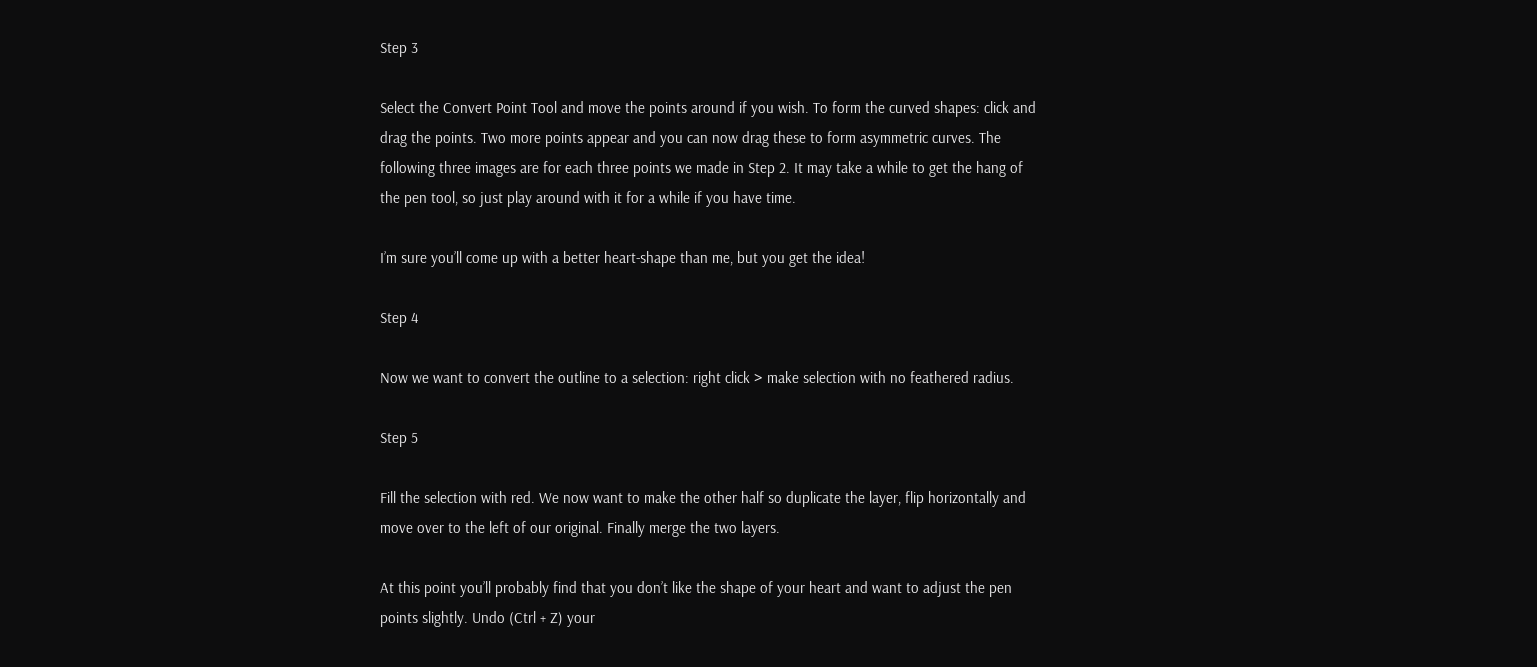Step 3

Select the Convert Point Tool and move the points around if you wish. To form the curved shapes: click and drag the points. Two more points appear and you can now drag these to form asymmetric curves. The following three images are for each three points we made in Step 2. It may take a while to get the hang of the pen tool, so just play around with it for a while if you have time.

I’m sure you’ll come up with a better heart-shape than me, but you get the idea!

Step 4

Now we want to convert the outline to a selection: right click > make selection with no feathered radius.

Step 5

Fill the selection with red. We now want to make the other half so duplicate the layer, flip horizontally and move over to the left of our original. Finally merge the two layers.

At this point you’ll probably find that you don’t like the shape of your heart and want to adjust the pen points slightly. Undo (Ctrl + Z) your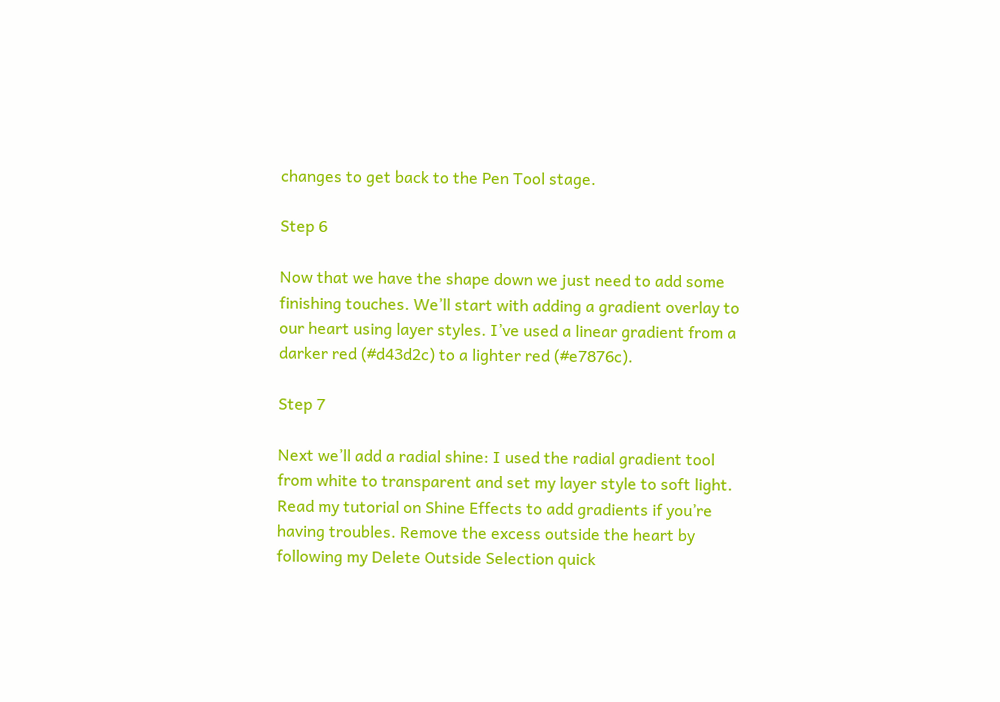changes to get back to the Pen Tool stage.

Step 6

Now that we have the shape down we just need to add some finishing touches. We’ll start with adding a gradient overlay to our heart using layer styles. I’ve used a linear gradient from a darker red (#d43d2c) to a lighter red (#e7876c).

Step 7

Next we’ll add a radial shine: I used the radial gradient tool from white to transparent and set my layer style to soft light. Read my tutorial on Shine Effects to add gradients if you’re having troubles. Remove the excess outside the heart by following my Delete Outside Selection quick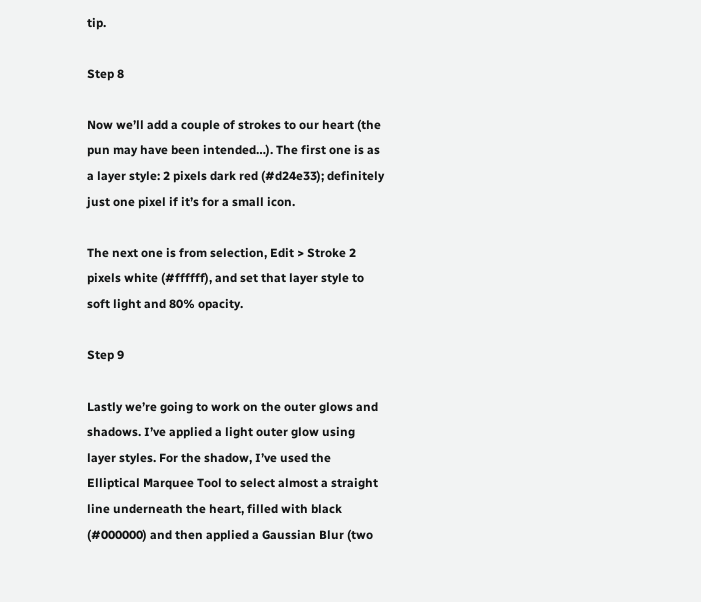tip.

Step 8

Now we’ll add a couple of strokes to our heart (the pun may have been intended…). The first one is as a layer style: 2 pixels dark red (#d24e33); definitely just one pixel if it’s for a small icon.

The next one is from selection, Edit > Stroke 2 pixels white (#ffffff), and set that layer style to soft light and 80% opacity.

Step 9

Lastly we’re going to work on the outer glows and shadows. I’ve applied a light outer glow using layer styles. For the shadow, I’ve used the Elliptical Marquee Tool to select almost a straight line underneath the heart, filled with black (#000000) and then applied a Gaussian Blur (two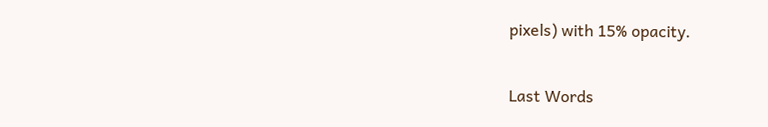pixels) with 15% opacity.

Last Words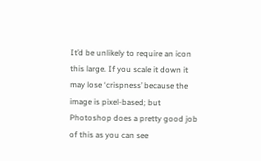It’d be unlikely to require an icon this large. If you scale it down it may lose ‘crispness’ because the image is pixel-based; but Photoshop does a pretty good job of this as you can see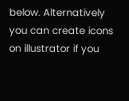below. Alternatively you can create icons on illustrator if you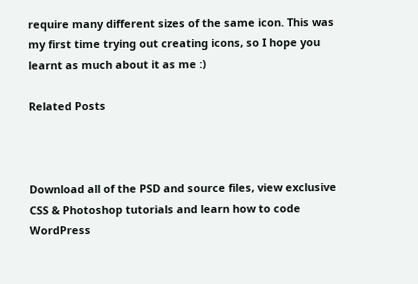require many different sizes of the same icon. This was my first time trying out creating icons, so I hope you learnt as much about it as me :)

Related Posts



Download all of the PSD and source files, view exclusive CSS & Photoshop tutorials and learn how to code WordPress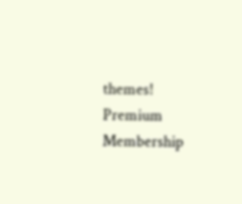themes! Premium Membership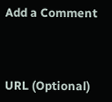Add a Comment



URL (Optional)